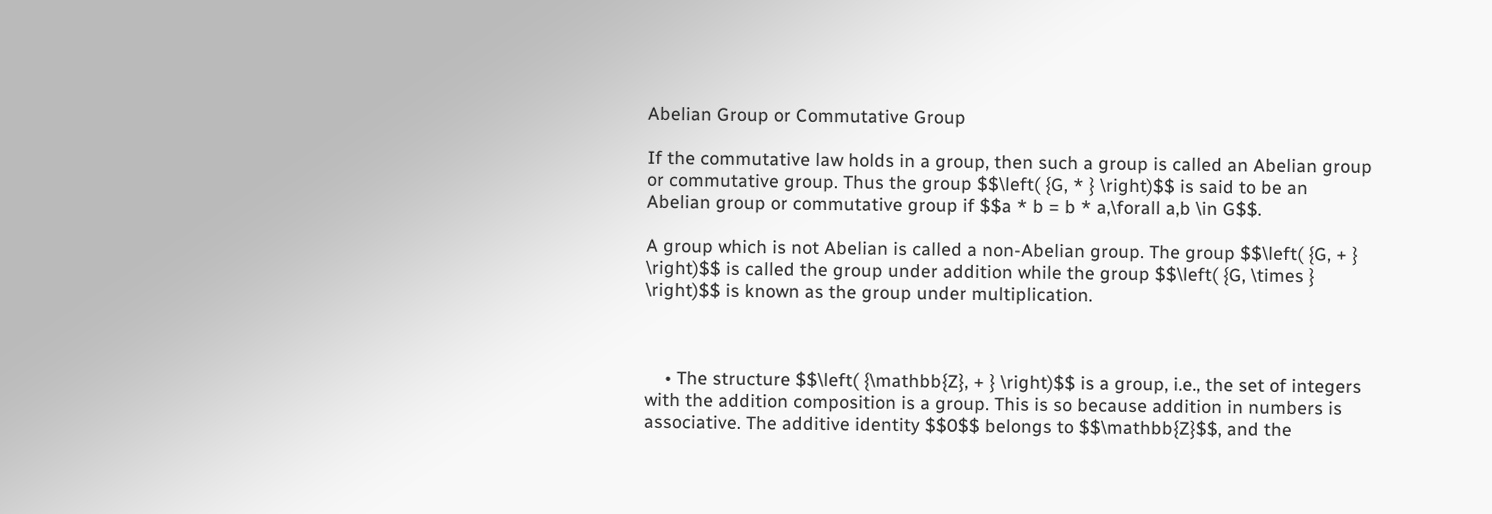Abelian Group or Commutative Group

If the commutative law holds in a group, then such a group is called an Abelian group or commutative group. Thus the group $$\left( {G, * } \right)$$ is said to be an Abelian group or commutative group if $$a * b = b * a,\forall a,b \in G$$.

A group which is not Abelian is called a non-Abelian group. The group $$\left( {G, + } \right)$$ is called the group under addition while the group $$\left( {G, \times } \right)$$ is known as the group under multiplication.



    • The structure $$\left( {\mathbb{Z}, + } \right)$$ is a group, i.e., the set of integers with the addition composition is a group. This is so because addition in numbers is associative. The additive identity $$0$$ belongs to $$\mathbb{Z}$$, and the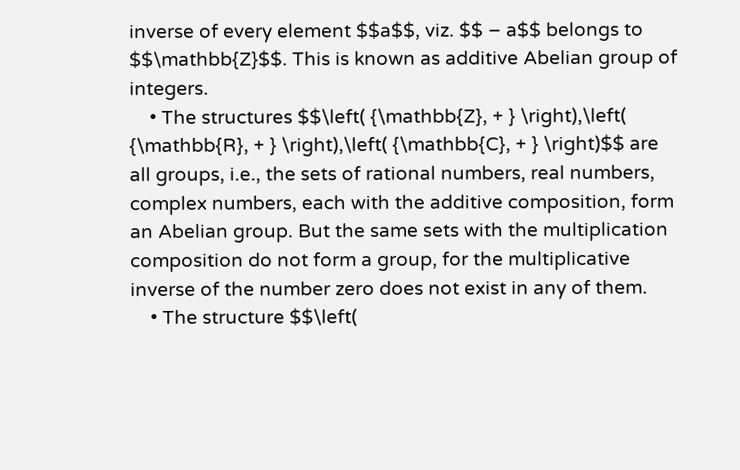inverse of every element $$a$$, viz. $$ – a$$ belongs to $$\mathbb{Z}$$. This is known as additive Abelian group of integers.
    • The structures $$\left( {\mathbb{Z}, + } \right),\left( {\mathbb{R}, + } \right),\left( {\mathbb{C}, + } \right)$$ are all groups, i.e., the sets of rational numbers, real numbers, complex numbers, each with the additive composition, form an Abelian group. But the same sets with the multiplication composition do not form a group, for the multiplicative inverse of the number zero does not exist in any of them.
    • The structure $$\left(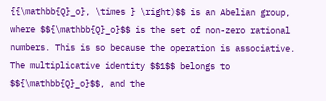{{\mathbb{Q}_o}, \times } \right)$$ is an Abelian group, where $${\mathbb{Q}_o}$$ is the set of non-zero rational numbers. This is so because the operation is associative. The multiplicative identity $$1$$ belongs to $${\mathbb{Q}_o}$$, and the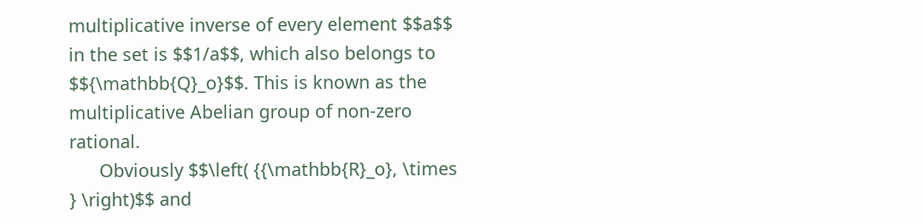multiplicative inverse of every element $$a$$ in the set is $$1/a$$, which also belongs to $${\mathbb{Q}_o}$$. This is known as the multiplicative Abelian group of non-zero rational.
      Obviously $$\left( {{\mathbb{R}_o}, \times } \right)$$ and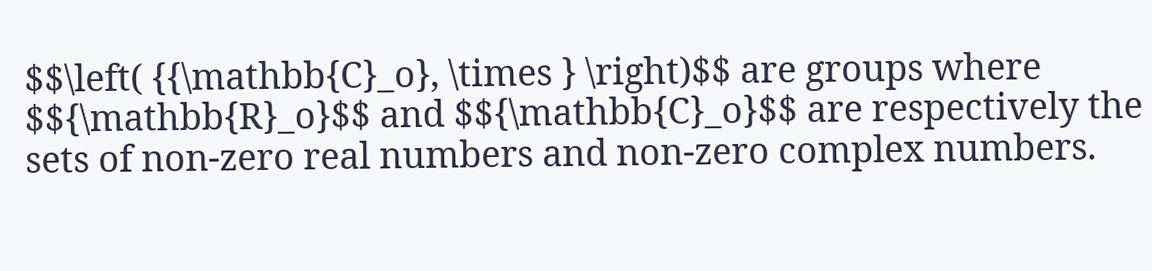$$\left( {{\mathbb{C}_o}, \times } \right)$$ are groups where $${\mathbb{R}_o}$$ and $${\mathbb{C}_o}$$ are respectively the sets of non-zero real numbers and non-zero complex numbers.